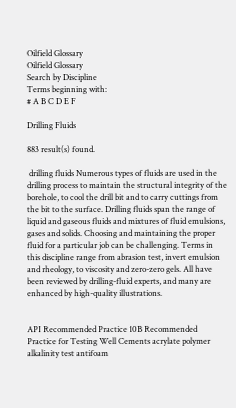Oilfield Glossary
Oilfield Glossary
Search by Discipline
Terms beginning with:
# A B C D E F

Drilling Fluids

883 result(s) found.

 drilling fluids Numerous types of fluids are used in the drilling process to maintain the structural integrity of the borehole, to cool the drill bit and to carry cuttings from the bit to the surface. Drilling fluids span the range of liquid and gaseous fluids and mixtures of fluid emulsions, gases and solids. Choosing and maintaining the proper fluid for a particular job can be challenging. Terms in this discipline range from abrasion test, invert emulsion and rheology, to viscosity and zero-zero gels. All have been reviewed by drilling-fluid experts, and many are enhanced by high-quality illustrations.


API Recommended Practice 10B Recommended Practice for Testing Well Cements acrylate polymer alkalinity test antifoam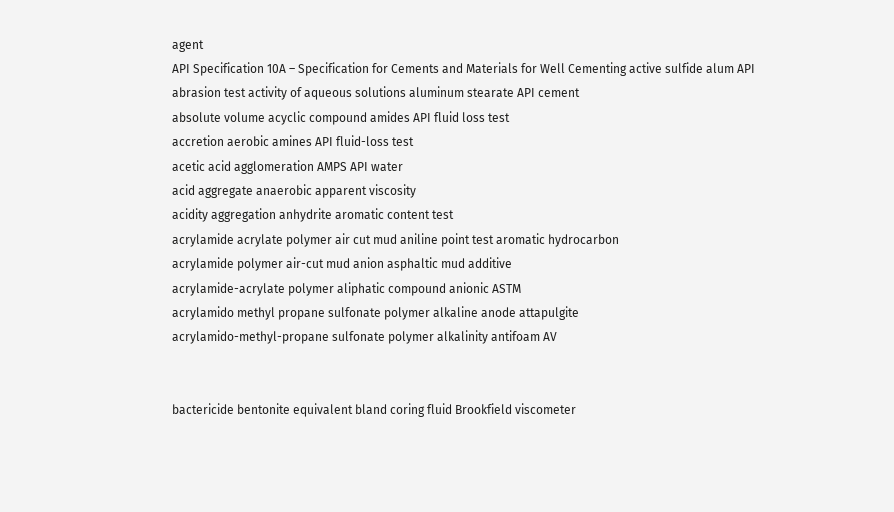agent
API Specification 10A – Specification for Cements and Materials for Well Cementing active sulfide alum API
abrasion test activity of aqueous solutions aluminum stearate API cement
absolute volume acyclic compound amides API fluid loss test
accretion aerobic amines API fluid-loss test
acetic acid agglomeration AMPS API water
acid aggregate anaerobic apparent viscosity
acidity aggregation anhydrite aromatic content test
acrylamide acrylate polymer air cut mud aniline point test aromatic hydrocarbon
acrylamide polymer air-cut mud anion asphaltic mud additive
acrylamide-acrylate polymer aliphatic compound anionic ASTM
acrylamido methyl propane sulfonate polymer alkaline anode attapulgite
acrylamido-methyl-propane sulfonate polymer alkalinity antifoam AV


bactericide bentonite equivalent bland coring fluid Brookfield viscometer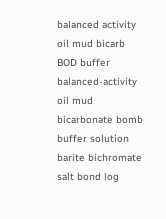balanced activity oil mud bicarb BOD buffer
balanced-activity oil mud bicarbonate bomb buffer solution
barite bichromate salt bond log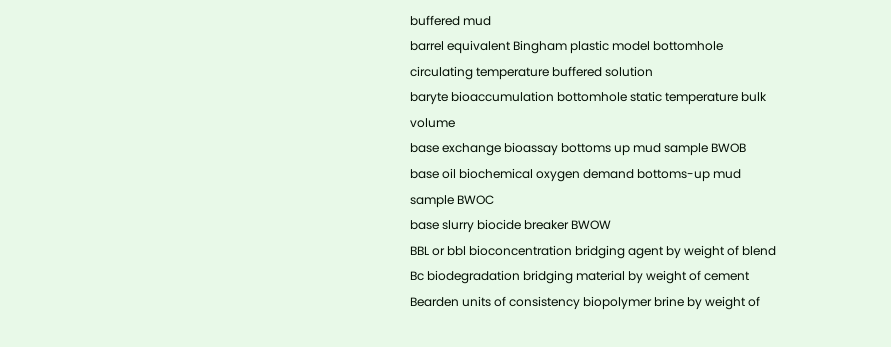buffered mud
barrel equivalent Bingham plastic model bottomhole circulating temperature buffered solution
baryte bioaccumulation bottomhole static temperature bulk volume
base exchange bioassay bottoms up mud sample BWOB
base oil biochemical oxygen demand bottoms-up mud sample BWOC
base slurry biocide breaker BWOW
BBL or bbl bioconcentration bridging agent by weight of blend
Bc biodegradation bridging material by weight of cement
Bearden units of consistency biopolymer brine by weight of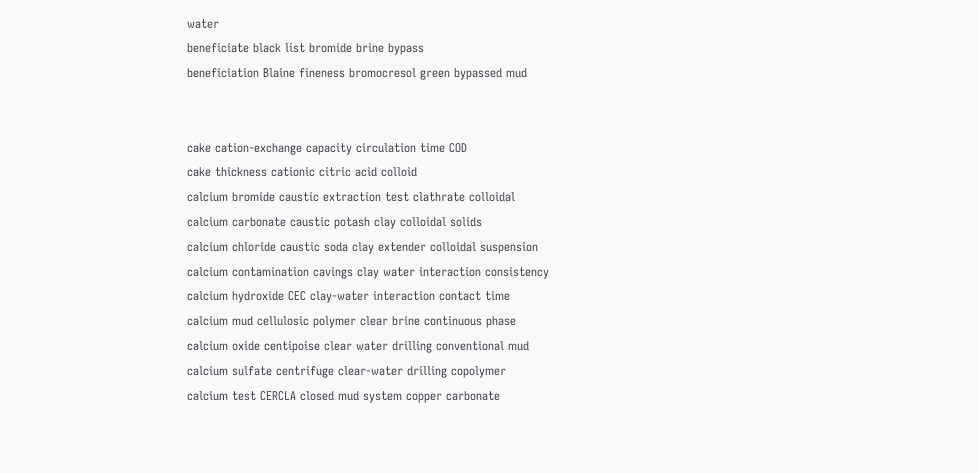water
beneficiate black list bromide brine bypass
beneficiation Blaine fineness bromocresol green bypassed mud


cake cation-exchange capacity circulation time COD
cake thickness cationic citric acid colloid
calcium bromide caustic extraction test clathrate colloidal
calcium carbonate caustic potash clay colloidal solids
calcium chloride caustic soda clay extender colloidal suspension
calcium contamination cavings clay water interaction consistency
calcium hydroxide CEC clay-water interaction contact time
calcium mud cellulosic polymer clear brine continuous phase
calcium oxide centipoise clear water drilling conventional mud
calcium sulfate centrifuge clear-water drilling copolymer
calcium test CERCLA closed mud system copper carbonate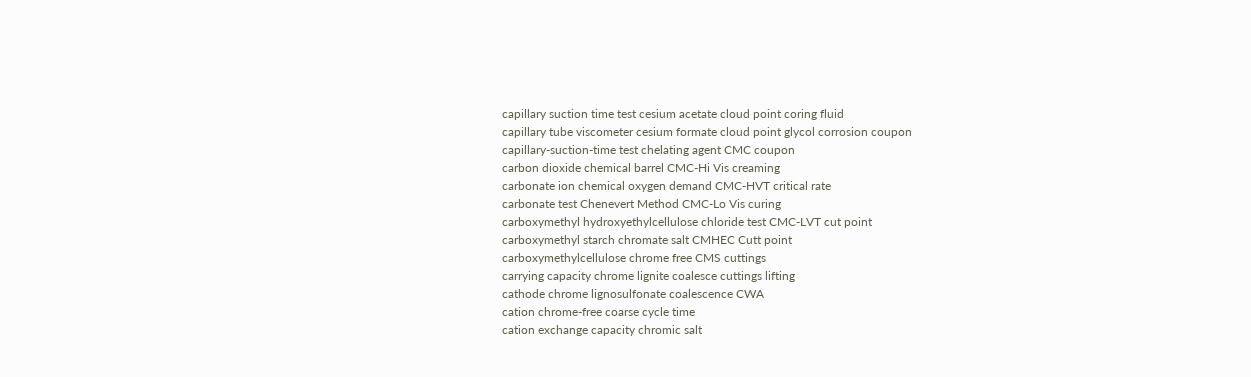capillary suction time test cesium acetate cloud point coring fluid
capillary tube viscometer cesium formate cloud point glycol corrosion coupon
capillary-suction-time test chelating agent CMC coupon
carbon dioxide chemical barrel CMC-Hi Vis creaming
carbonate ion chemical oxygen demand CMC-HVT critical rate
carbonate test Chenevert Method CMC-Lo Vis curing
carboxymethyl hydroxyethylcellulose chloride test CMC-LVT cut point
carboxymethyl starch chromate salt CMHEC Cutt point
carboxymethylcellulose chrome free CMS cuttings
carrying capacity chrome lignite coalesce cuttings lifting
cathode chrome lignosulfonate coalescence CWA
cation chrome-free coarse cycle time
cation exchange capacity chromic salt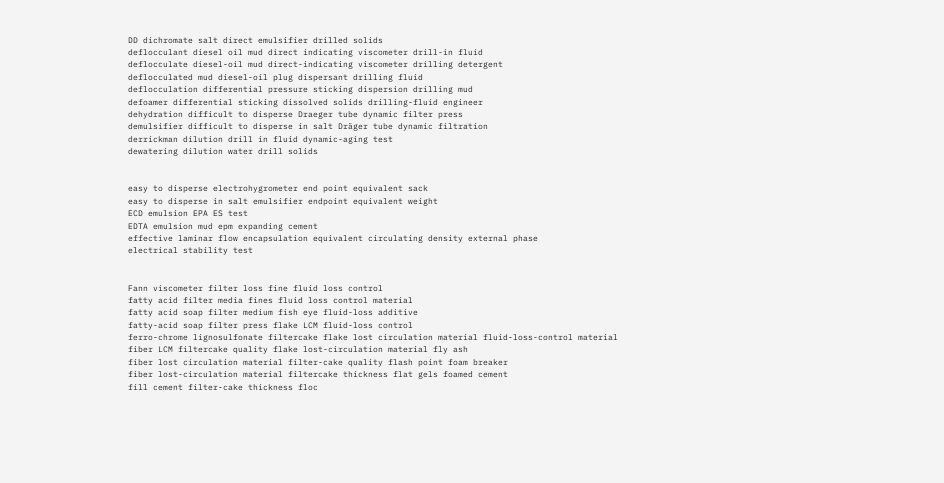DD dichromate salt direct emulsifier drilled solids
deflocculant diesel oil mud direct indicating viscometer drill-in fluid
deflocculate diesel-oil mud direct-indicating viscometer drilling detergent
deflocculated mud diesel-oil plug dispersant drilling fluid
deflocculation differential pressure sticking dispersion drilling mud
defoamer differential sticking dissolved solids drilling-fluid engineer
dehydration difficult to disperse Draeger tube dynamic filter press
demulsifier difficult to disperse in salt Dräger tube dynamic filtration
derrickman dilution drill in fluid dynamic-aging test
dewatering dilution water drill solids


easy to disperse electrohygrometer end point equivalent sack
easy to disperse in salt emulsifier endpoint equivalent weight
ECD emulsion EPA ES test
EDTA emulsion mud epm expanding cement
effective laminar flow encapsulation equivalent circulating density external phase
electrical stability test


Fann viscometer filter loss fine fluid loss control
fatty acid filter media fines fluid loss control material
fatty acid soap filter medium fish eye fluid-loss additive
fatty-acid soap filter press flake LCM fluid-loss control
ferro-chrome lignosulfonate filtercake flake lost circulation material fluid-loss-control material
fiber LCM filtercake quality flake lost-circulation material fly ash
fiber lost circulation material filter-cake quality flash point foam breaker
fiber lost-circulation material filtercake thickness flat gels foamed cement
fill cement filter-cake thickness floc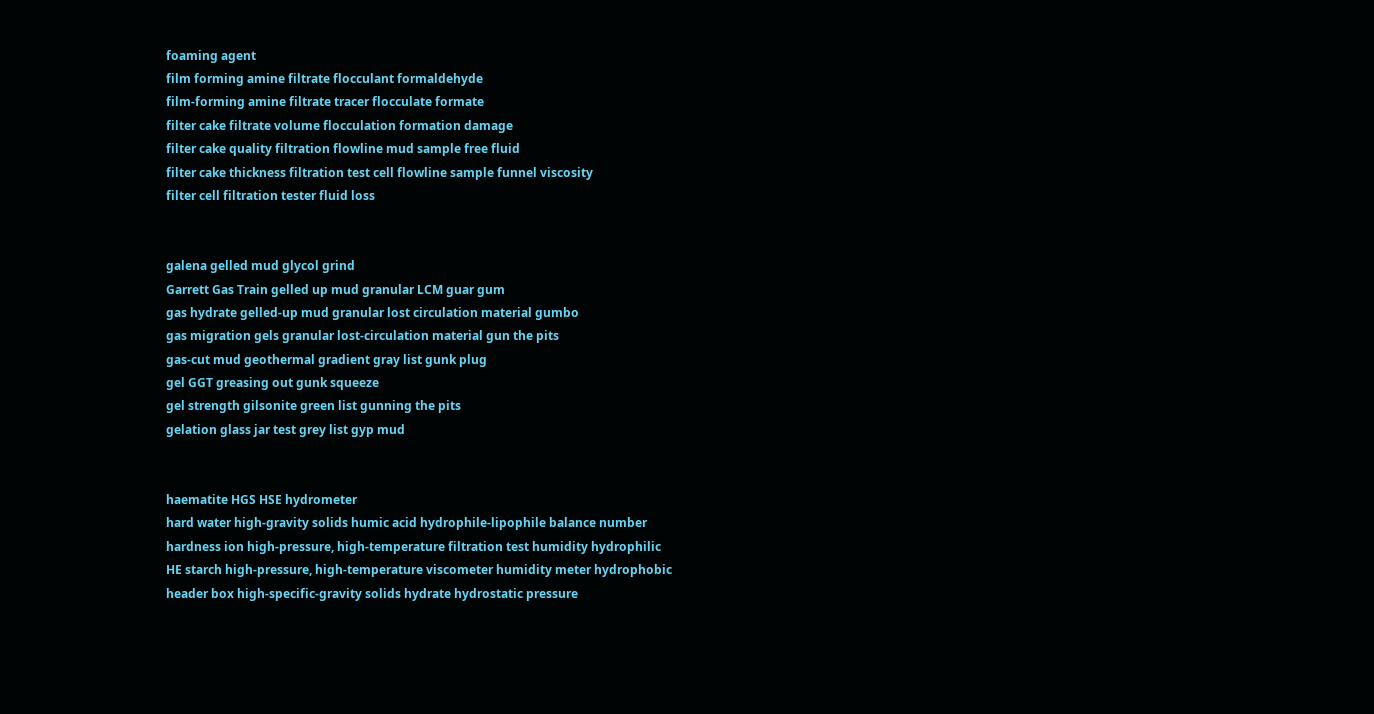foaming agent
film forming amine filtrate flocculant formaldehyde
film-forming amine filtrate tracer flocculate formate
filter cake filtrate volume flocculation formation damage
filter cake quality filtration flowline mud sample free fluid
filter cake thickness filtration test cell flowline sample funnel viscosity
filter cell filtration tester fluid loss


galena gelled mud glycol grind
Garrett Gas Train gelled up mud granular LCM guar gum
gas hydrate gelled-up mud granular lost circulation material gumbo
gas migration gels granular lost-circulation material gun the pits
gas-cut mud geothermal gradient gray list gunk plug
gel GGT greasing out gunk squeeze
gel strength gilsonite green list gunning the pits
gelation glass jar test grey list gyp mud


haematite HGS HSE hydrometer
hard water high-gravity solids humic acid hydrophile-lipophile balance number
hardness ion high-pressure, high-temperature filtration test humidity hydrophilic
HE starch high-pressure, high-temperature viscometer humidity meter hydrophobic
header box high-specific-gravity solids hydrate hydrostatic pressure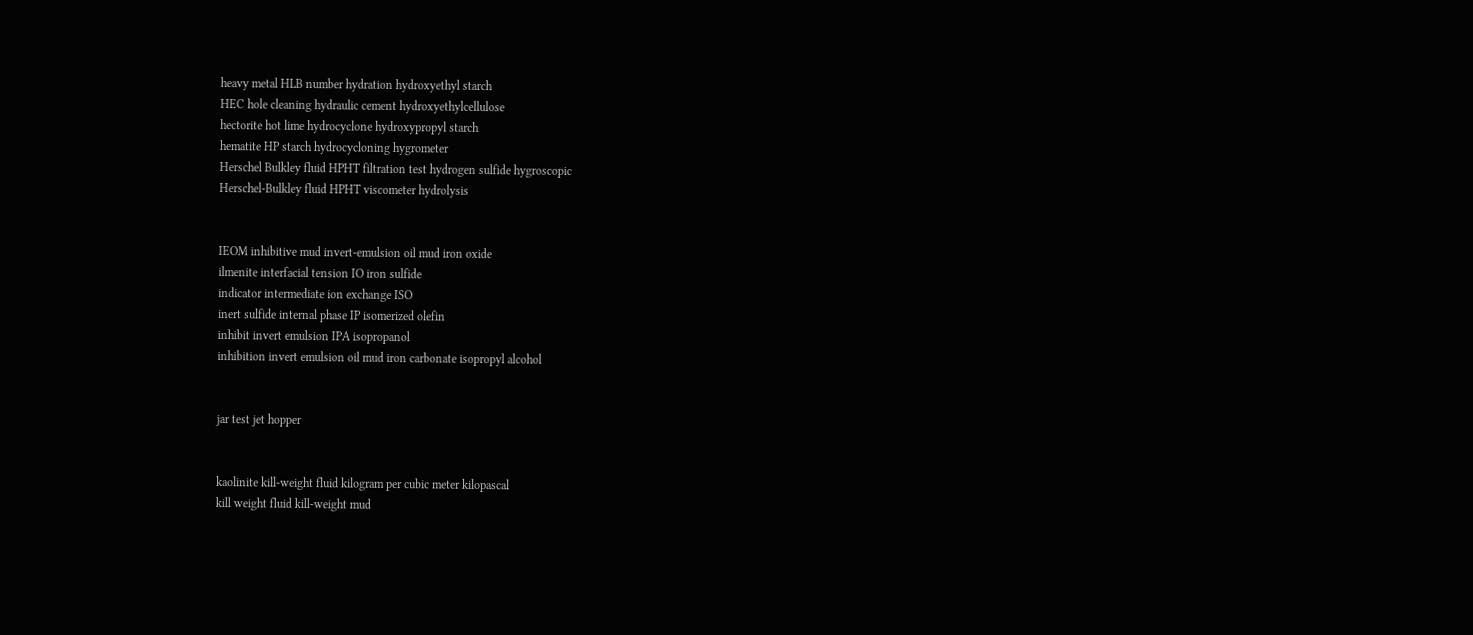heavy metal HLB number hydration hydroxyethyl starch
HEC hole cleaning hydraulic cement hydroxyethylcellulose
hectorite hot lime hydrocyclone hydroxypropyl starch
hematite HP starch hydrocycloning hygrometer
Herschel Bulkley fluid HPHT filtration test hydrogen sulfide hygroscopic
Herschel-Bulkley fluid HPHT viscometer hydrolysis


IEOM inhibitive mud invert-emulsion oil mud iron oxide
ilmenite interfacial tension IO iron sulfide
indicator intermediate ion exchange ISO
inert sulfide internal phase IP isomerized olefin
inhibit invert emulsion IPA isopropanol
inhibition invert emulsion oil mud iron carbonate isopropyl alcohol


jar test jet hopper


kaolinite kill-weight fluid kilogram per cubic meter kilopascal
kill weight fluid kill-weight mud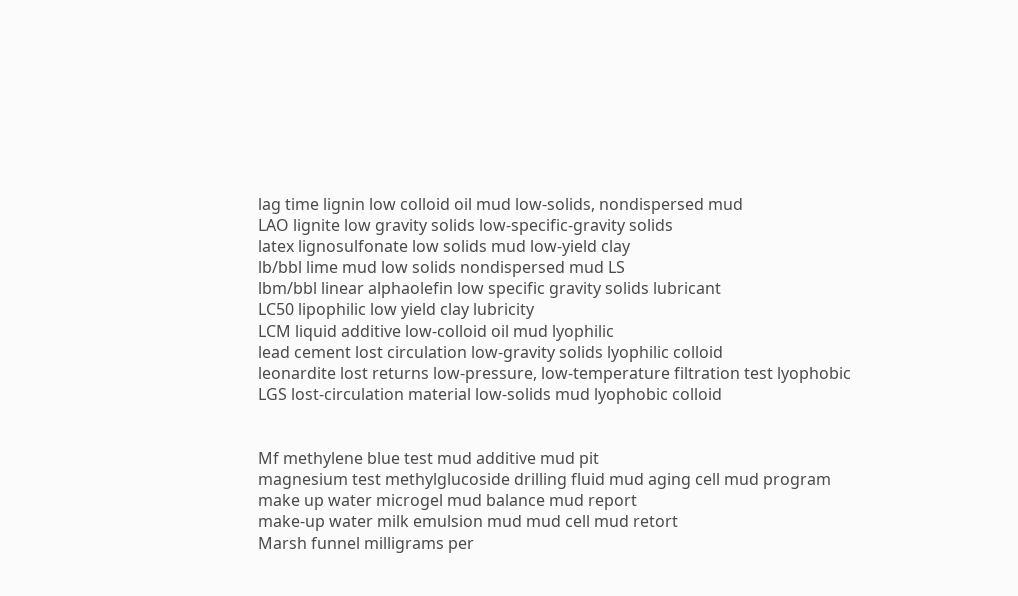lag time lignin low colloid oil mud low-solids, nondispersed mud
LAO lignite low gravity solids low-specific-gravity solids
latex lignosulfonate low solids mud low-yield clay
lb/bbl lime mud low solids nondispersed mud LS
lbm/bbl linear alphaolefin low specific gravity solids lubricant
LC50 lipophilic low yield clay lubricity
LCM liquid additive low-colloid oil mud lyophilic
lead cement lost circulation low-gravity solids lyophilic colloid
leonardite lost returns low-pressure, low-temperature filtration test lyophobic
LGS lost-circulation material low-solids mud lyophobic colloid


Mf methylene blue test mud additive mud pit
magnesium test methylglucoside drilling fluid mud aging cell mud program
make up water microgel mud balance mud report
make-up water milk emulsion mud mud cell mud retort
Marsh funnel milligrams per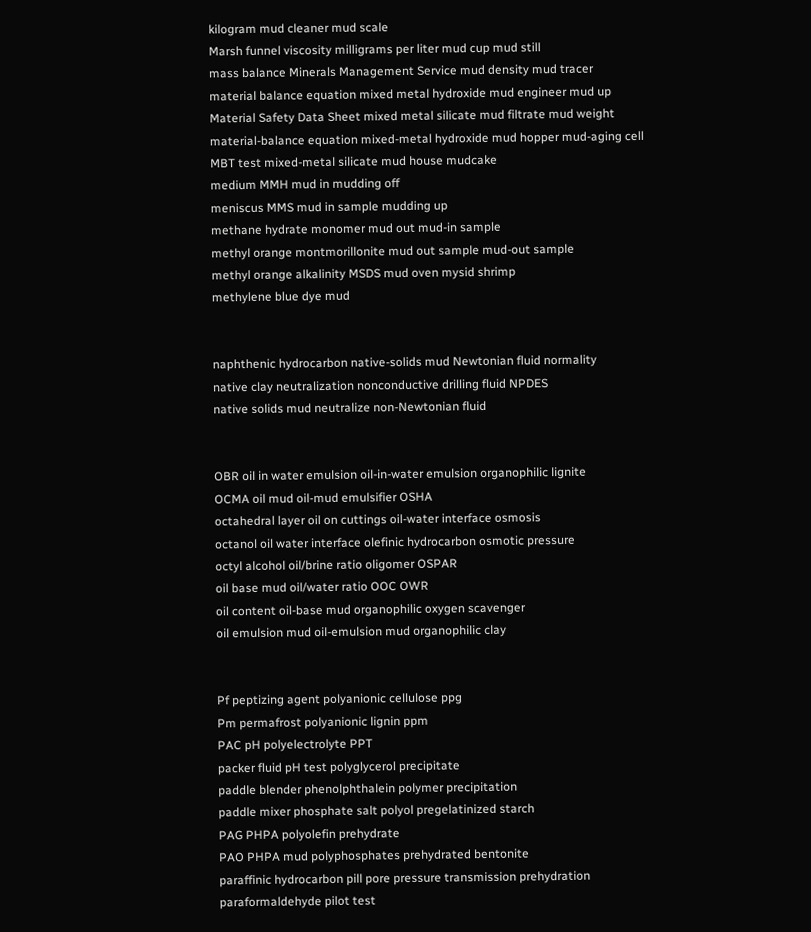kilogram mud cleaner mud scale
Marsh funnel viscosity milligrams per liter mud cup mud still
mass balance Minerals Management Service mud density mud tracer
material balance equation mixed metal hydroxide mud engineer mud up
Material Safety Data Sheet mixed metal silicate mud filtrate mud weight
material-balance equation mixed-metal hydroxide mud hopper mud-aging cell
MBT test mixed-metal silicate mud house mudcake
medium MMH mud in mudding off
meniscus MMS mud in sample mudding up
methane hydrate monomer mud out mud-in sample
methyl orange montmorillonite mud out sample mud-out sample
methyl orange alkalinity MSDS mud oven mysid shrimp
methylene blue dye mud


naphthenic hydrocarbon native-solids mud Newtonian fluid normality
native clay neutralization nonconductive drilling fluid NPDES
native solids mud neutralize non-Newtonian fluid


OBR oil in water emulsion oil-in-water emulsion organophilic lignite
OCMA oil mud oil-mud emulsifier OSHA
octahedral layer oil on cuttings oil-water interface osmosis
octanol oil water interface olefinic hydrocarbon osmotic pressure
octyl alcohol oil/brine ratio oligomer OSPAR
oil base mud oil/water ratio OOC OWR
oil content oil-base mud organophilic oxygen scavenger
oil emulsion mud oil-emulsion mud organophilic clay


Pf peptizing agent polyanionic cellulose ppg
Pm permafrost polyanionic lignin ppm
PAC pH polyelectrolyte PPT
packer fluid pH test polyglycerol precipitate
paddle blender phenolphthalein polymer precipitation
paddle mixer phosphate salt polyol pregelatinized starch
PAG PHPA polyolefin prehydrate
PAO PHPA mud polyphosphates prehydrated bentonite
paraffinic hydrocarbon pill pore pressure transmission prehydration
paraformaldehyde pilot test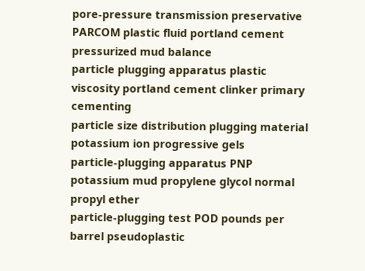pore-pressure transmission preservative
PARCOM plastic fluid portland cement pressurized mud balance
particle plugging apparatus plastic viscosity portland cement clinker primary cementing
particle size distribution plugging material potassium ion progressive gels
particle-plugging apparatus PNP potassium mud propylene glycol normal propyl ether
particle-plugging test POD pounds per barrel pseudoplastic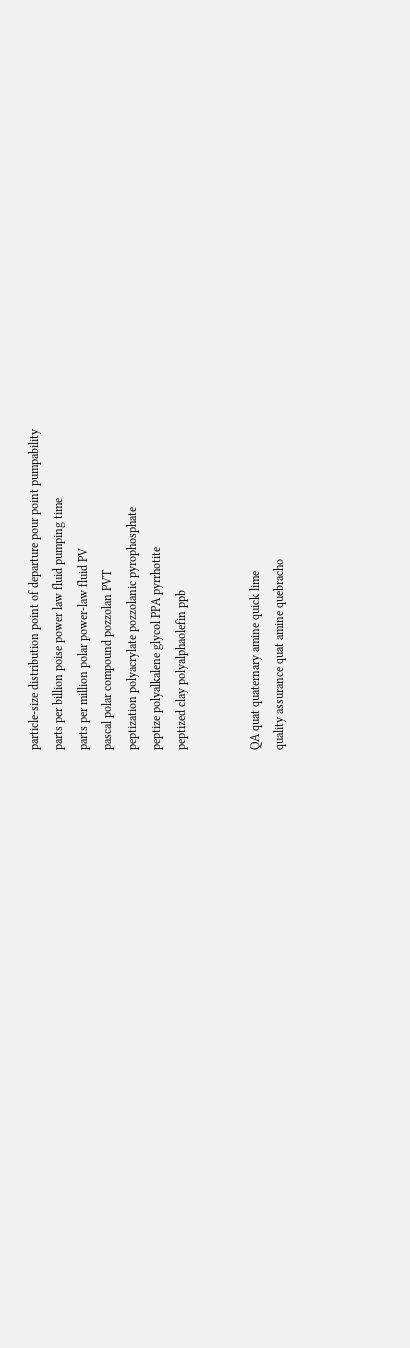particle-size distribution point of departure pour point pumpability
parts per billion poise power law fluid pumping time
parts per million polar power-law fluid PV
pascal polar compound pozzolan PVT
peptization polyacrylate pozzolanic pyrophosphate
peptize polyalkalene glycol PPA pyrrhotite
peptized clay polyalphaolefin ppb


QA quat quaternary amine quick lime
quality assurance quat amine quebracho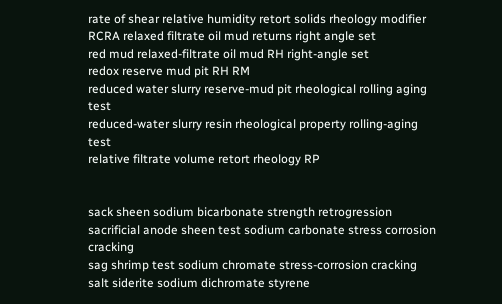rate of shear relative humidity retort solids rheology modifier
RCRA relaxed filtrate oil mud returns right angle set
red mud relaxed-filtrate oil mud RH right-angle set
redox reserve mud pit RH RM
reduced water slurry reserve-mud pit rheological rolling aging test
reduced-water slurry resin rheological property rolling-aging test
relative filtrate volume retort rheology RP


sack sheen sodium bicarbonate strength retrogression
sacrificial anode sheen test sodium carbonate stress corrosion cracking
sag shrimp test sodium chromate stress-corrosion cracking
salt siderite sodium dichromate styrene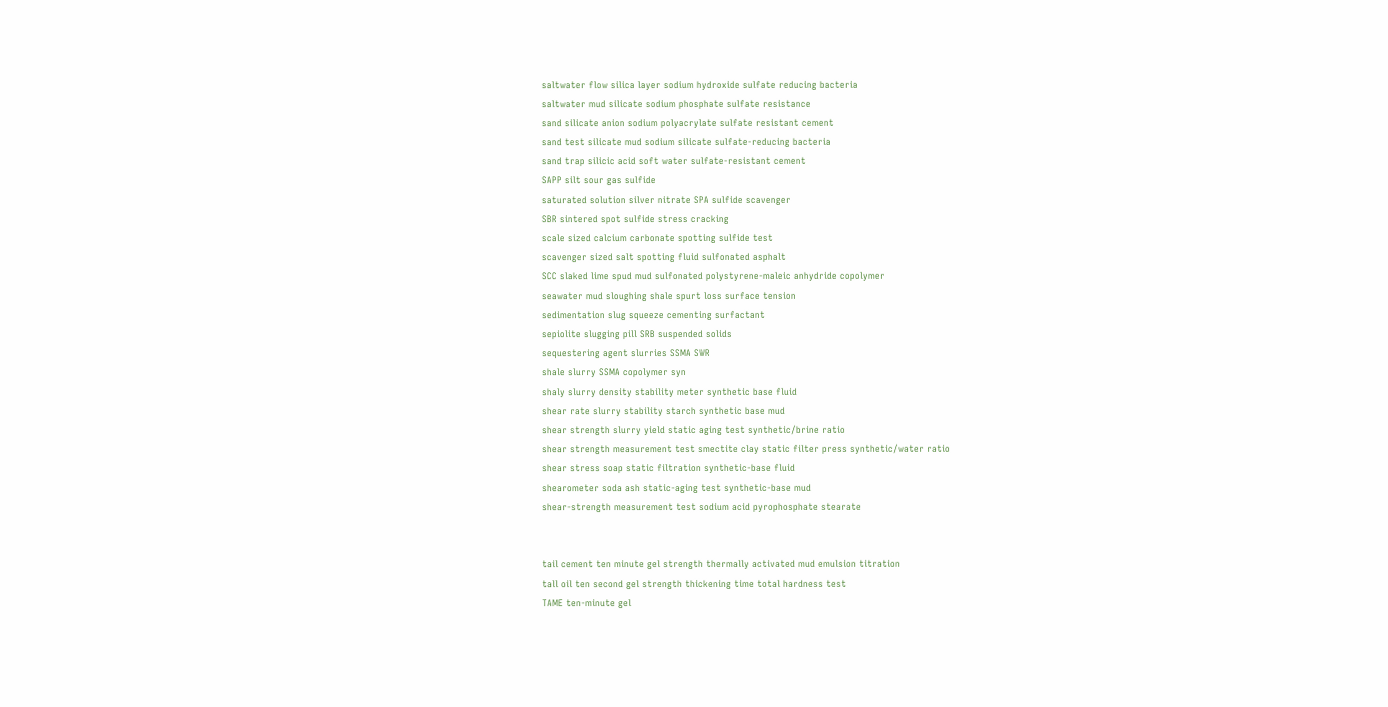saltwater flow silica layer sodium hydroxide sulfate reducing bacteria
saltwater mud silicate sodium phosphate sulfate resistance
sand silicate anion sodium polyacrylate sulfate resistant cement
sand test silicate mud sodium silicate sulfate-reducing bacteria
sand trap silicic acid soft water sulfate-resistant cement
SAPP silt sour gas sulfide
saturated solution silver nitrate SPA sulfide scavenger
SBR sintered spot sulfide stress cracking
scale sized calcium carbonate spotting sulfide test
scavenger sized salt spotting fluid sulfonated asphalt
SCC slaked lime spud mud sulfonated polystyrene-maleic anhydride copolymer
seawater mud sloughing shale spurt loss surface tension
sedimentation slug squeeze cementing surfactant
sepiolite slugging pill SRB suspended solids
sequestering agent slurries SSMA SWR
shale slurry SSMA copolymer syn
shaly slurry density stability meter synthetic base fluid
shear rate slurry stability starch synthetic base mud
shear strength slurry yield static aging test synthetic/brine ratio
shear strength measurement test smectite clay static filter press synthetic/water ratio
shear stress soap static filtration synthetic-base fluid
shearometer soda ash static-aging test synthetic-base mud
shear-strength measurement test sodium acid pyrophosphate stearate


tail cement ten minute gel strength thermally activated mud emulsion titration
tall oil ten second gel strength thickening time total hardness test
TAME ten-minute gel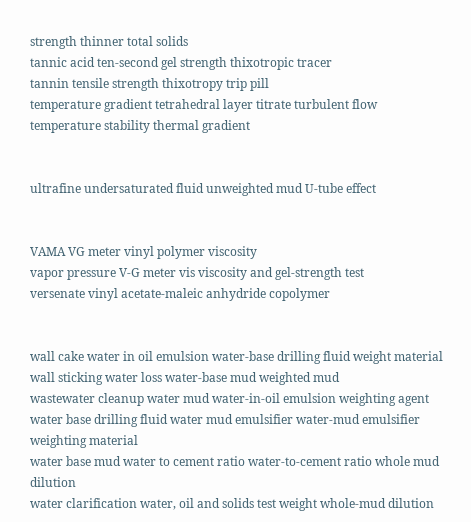strength thinner total solids
tannic acid ten-second gel strength thixotropic tracer
tannin tensile strength thixotropy trip pill
temperature gradient tetrahedral layer titrate turbulent flow
temperature stability thermal gradient


ultrafine undersaturated fluid unweighted mud U-tube effect


VAMA VG meter vinyl polymer viscosity
vapor pressure V-G meter vis viscosity and gel-strength test
versenate vinyl acetate-maleic anhydride copolymer


wall cake water in oil emulsion water-base drilling fluid weight material
wall sticking water loss water-base mud weighted mud
wastewater cleanup water mud water-in-oil emulsion weighting agent
water base drilling fluid water mud emulsifier water-mud emulsifier weighting material
water base mud water to cement ratio water-to-cement ratio whole mud dilution
water clarification water, oil and solids test weight whole-mud dilution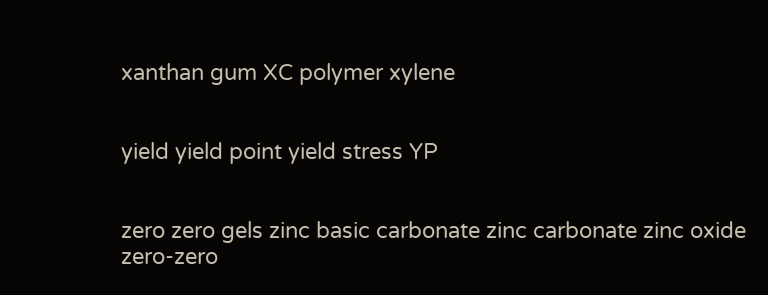xanthan gum XC polymer xylene


yield yield point yield stress YP


zero zero gels zinc basic carbonate zinc carbonate zinc oxide
zero-zero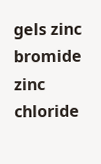gels zinc bromide zinc chloride